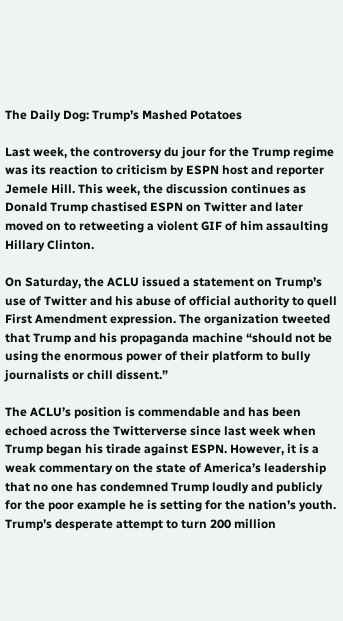The Daily Dog: Trump’s Mashed Potatoes

Last week, the controversy du jour for the Trump regime was its reaction to criticism by ESPN host and reporter Jemele Hill. This week, the discussion continues as Donald Trump chastised ESPN on Twitter and later moved on to retweeting a violent GIF of him assaulting Hillary Clinton.

On Saturday, the ACLU issued a statement on Trump’s use of Twitter and his abuse of official authority to quell First Amendment expression. The organization tweeted that Trump and his propaganda machine “should not be using the enormous power of their platform to bully journalists or chill dissent.”

The ACLU’s position is commendable and has been echoed across the Twitterverse since last week when Trump began his tirade against ESPN. However, it is a weak commentary on the state of America’s leadership that no one has condemned Trump loudly and publicly for the poor example he is setting for the nation’s youth. Trump’s desperate attempt to turn 200 million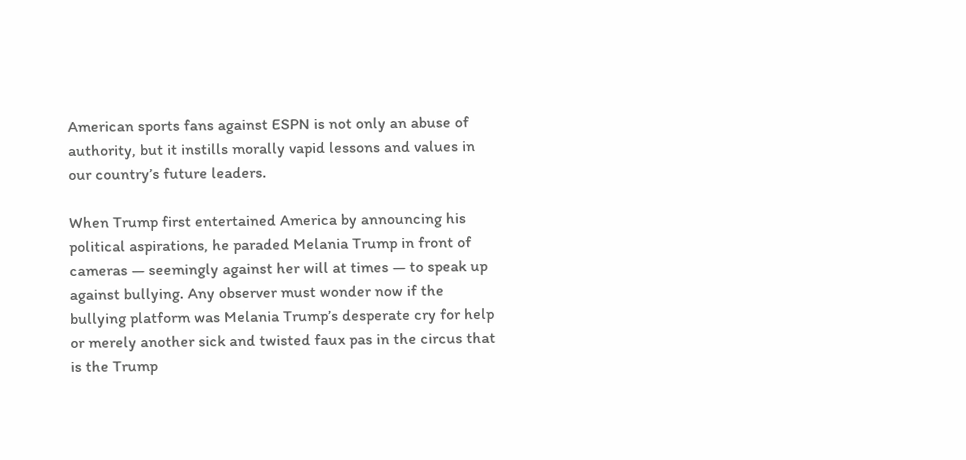American sports fans against ESPN is not only an abuse of authority, but it instills morally vapid lessons and values in our country’s future leaders.

When Trump first entertained America by announcing his political aspirations, he paraded Melania Trump in front of cameras — seemingly against her will at times — to speak up against bullying. Any observer must wonder now if the bullying platform was Melania Trump’s desperate cry for help or merely another sick and twisted faux pas in the circus that is the Trump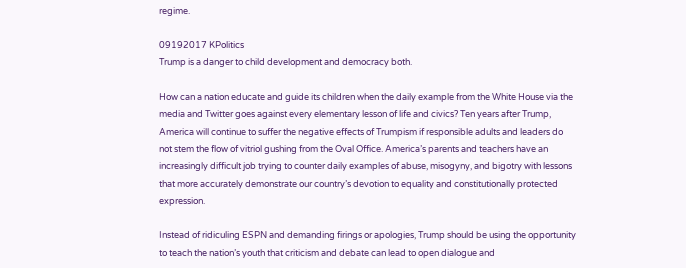regime.

09192017 KPolitics
Trump is a danger to child development and democracy both.

How can a nation educate and guide its children when the daily example from the White House via the media and Twitter goes against every elementary lesson of life and civics? Ten years after Trump, America will continue to suffer the negative effects of Trumpism if responsible adults and leaders do not stem the flow of vitriol gushing from the Oval Office. America’s parents and teachers have an increasingly difficult job trying to counter daily examples of abuse, misogyny, and bigotry with lessons that more accurately demonstrate our country’s devotion to equality and constitutionally protected expression.

Instead of ridiculing ESPN and demanding firings or apologies, Trump should be using the opportunity to teach the nation’s youth that criticism and debate can lead to open dialogue and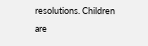resolutions. Children are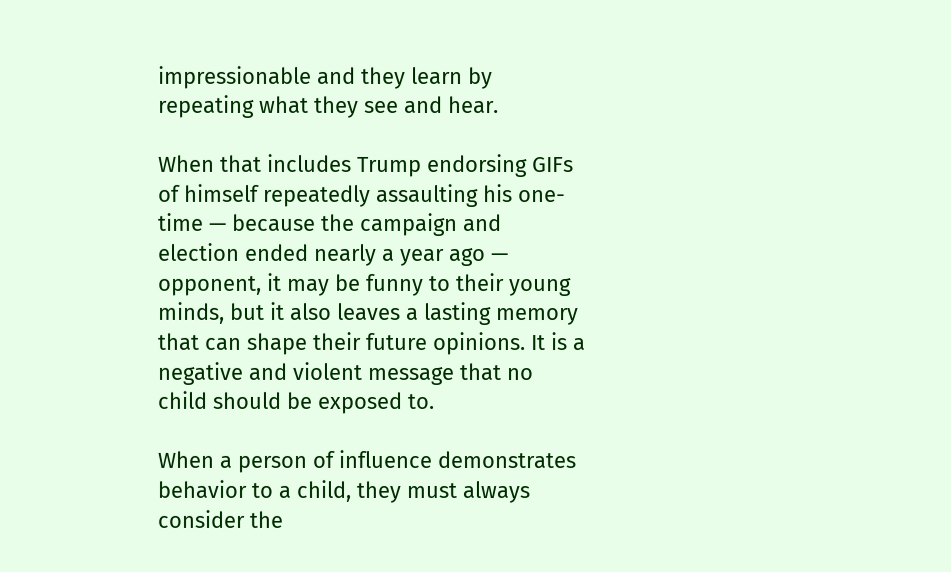impressionable and they learn by repeating what they see and hear.

When that includes Trump endorsing GIFs of himself repeatedly assaulting his one-time — because the campaign and election ended nearly a year ago — opponent, it may be funny to their young minds, but it also leaves a lasting memory that can shape their future opinions. It is a negative and violent message that no child should be exposed to.

When a person of influence demonstrates behavior to a child, they must always consider the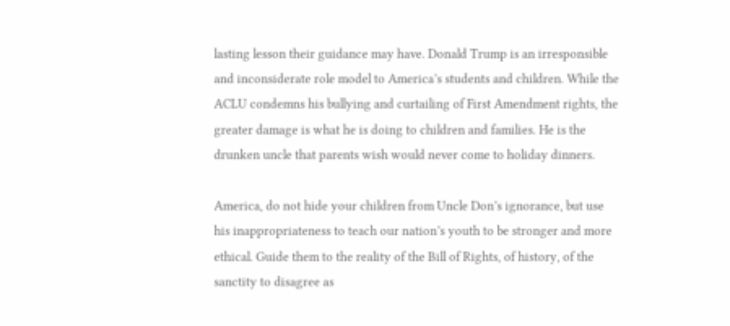lasting lesson their guidance may have. Donald Trump is an irresponsible and inconsiderate role model to America’s students and children. While the ACLU condemns his bullying and curtailing of First Amendment rights, the greater damage is what he is doing to children and families. He is the drunken uncle that parents wish would never come to holiday dinners.

America, do not hide your children from Uncle Don’s ignorance, but use his inappropriateness to teach our nation’s youth to be stronger and more ethical. Guide them to the reality of the Bill of Rights, of history, of the sanctity to disagree as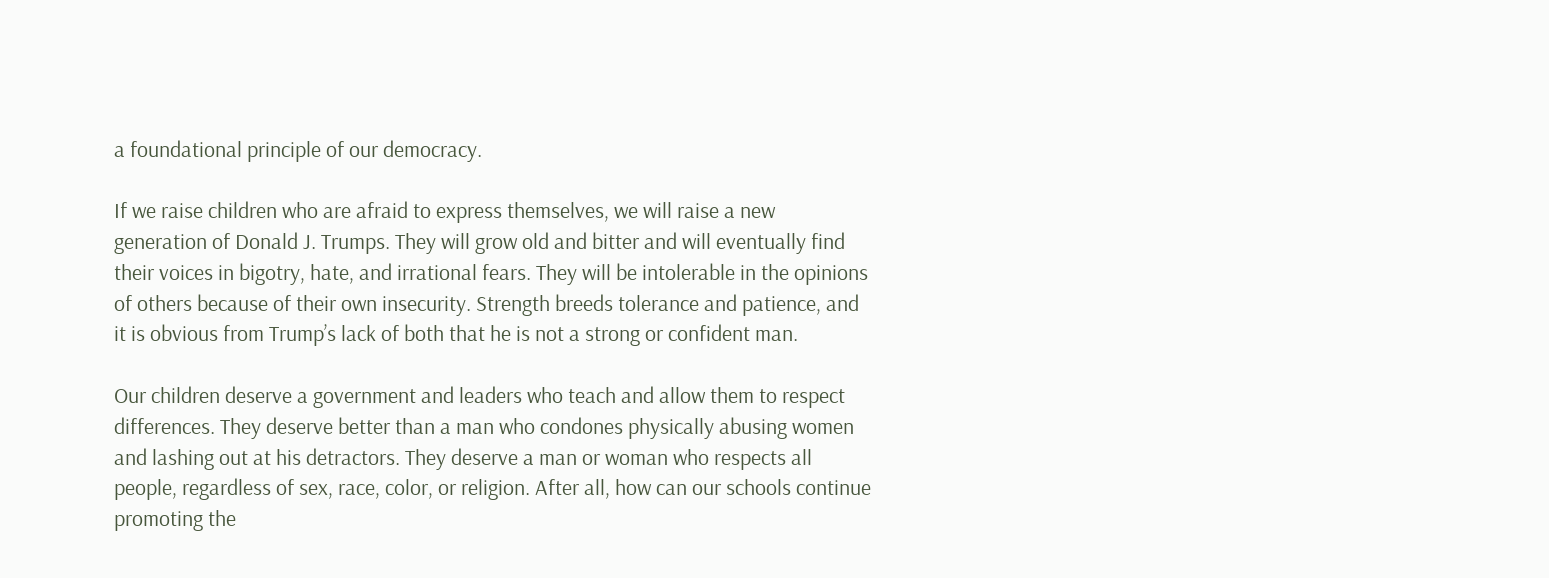a foundational principle of our democracy.

If we raise children who are afraid to express themselves, we will raise a new generation of Donald J. Trumps. They will grow old and bitter and will eventually find their voices in bigotry, hate, and irrational fears. They will be intolerable in the opinions of others because of their own insecurity. Strength breeds tolerance and patience, and it is obvious from Trump’s lack of both that he is not a strong or confident man.

Our children deserve a government and leaders who teach and allow them to respect differences. They deserve better than a man who condones physically abusing women and lashing out at his detractors. They deserve a man or woman who respects all people, regardless of sex, race, color, or religion. After all, how can our schools continue promoting the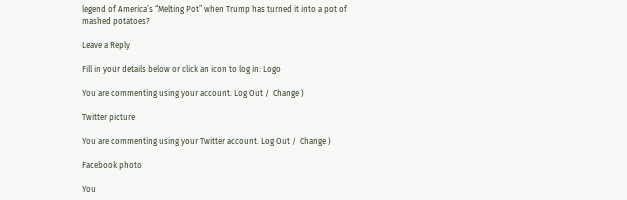legend of America’s “Melting Pot” when Trump has turned it into a pot of mashed potatoes?

Leave a Reply

Fill in your details below or click an icon to log in: Logo

You are commenting using your account. Log Out /  Change )

Twitter picture

You are commenting using your Twitter account. Log Out /  Change )

Facebook photo

You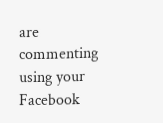are commenting using your Facebook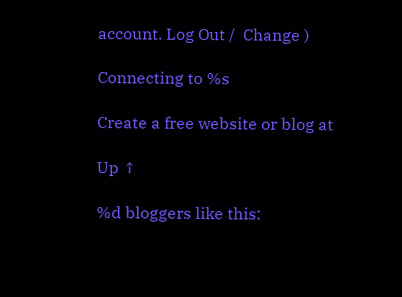account. Log Out /  Change )

Connecting to %s

Create a free website or blog at

Up ↑

%d bloggers like this: